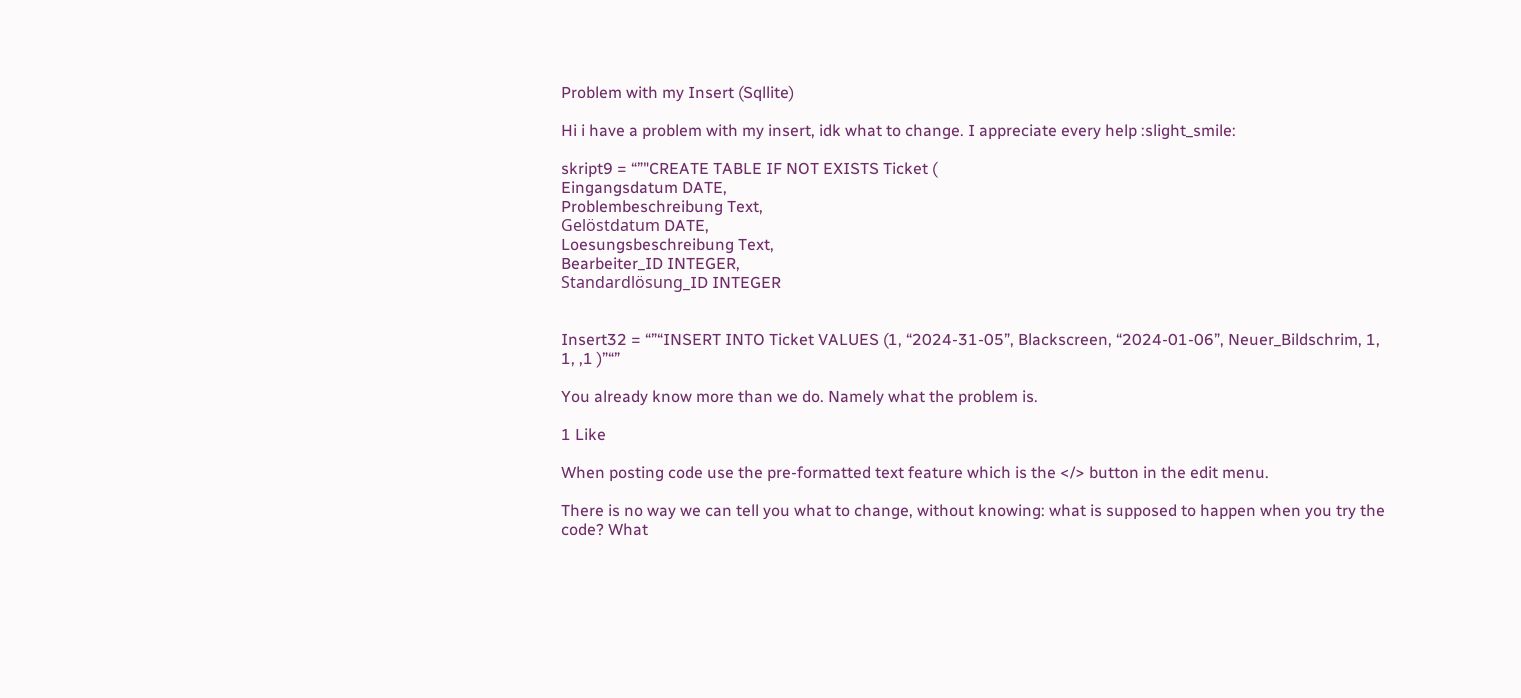Problem with my Insert (Sqllite)

Hi i have a problem with my insert, idk what to change. I appreciate every help :slight_smile:

skript9 = “”"CREATE TABLE IF NOT EXISTS Ticket (
Eingangsdatum DATE,
Problembeschreibung Text,
Gelöstdatum DATE,
Loesungsbeschreibung Text,
Bearbeiter_ID INTEGER,
Standardlösung_ID INTEGER


Insert32 = “”“INSERT INTO Ticket VALUES (1, “2024-31-05”, Blackscreen, “2024-01-06”, Neuer_Bildschrim, 1, 1, ,1 )”“”

You already know more than we do. Namely what the problem is.

1 Like

When posting code use the pre-formatted text feature which is the </> button in the edit menu.

There is no way we can tell you what to change, without knowing: what is supposed to happen when you try the code? What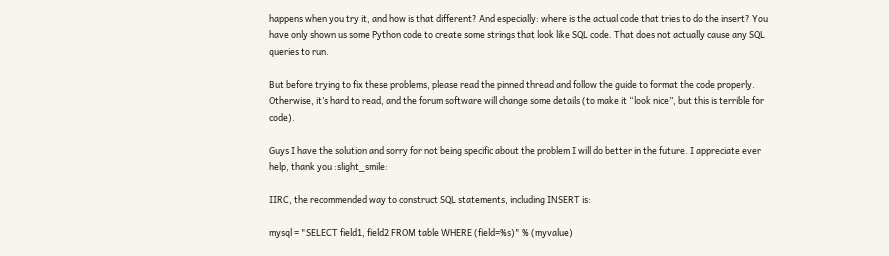happens when you try it, and how is that different? And especially: where is the actual code that tries to do the insert? You have only shown us some Python code to create some strings that look like SQL code. That does not actually cause any SQL queries to run.

But before trying to fix these problems, please read the pinned thread and follow the guide to format the code properly. Otherwise, it’s hard to read, and the forum software will change some details (to make it “look nice”, but this is terrible for code).

Guys I have the solution and sorry for not being specific about the problem I will do better in the future. I appreciate ever help, thank you :slight_smile:

IIRC, the recommended way to construct SQL statements, including INSERT is:

mysql = "SELECT field1, field2 FROM table WHERE (field=%s)" % (myvalue)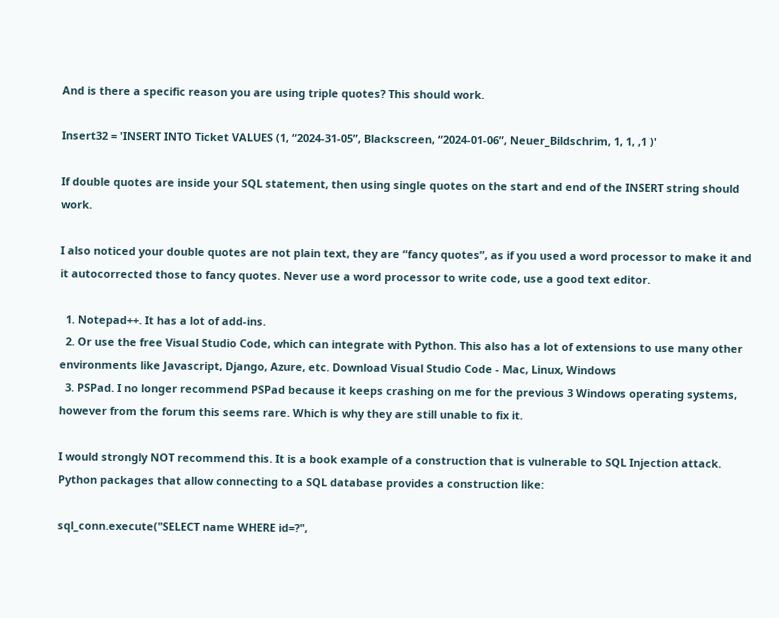And is there a specific reason you are using triple quotes? This should work.

Insert32 = 'INSERT INTO Ticket VALUES (1, “2024-31-05”, Blackscreen, “2024-01-06”, Neuer_Bildschrim, 1, 1, ,1 )'

If double quotes are inside your SQL statement, then using single quotes on the start and end of the INSERT string should work.

I also noticed your double quotes are not plain text, they are “fancy quotes”, as if you used a word processor to make it and it autocorrected those to fancy quotes. Never use a word processor to write code, use a good text editor.

  1. Notepad++. It has a lot of add-ins.
  2. Or use the free Visual Studio Code, which can integrate with Python. This also has a lot of extensions to use many other environments like Javascript, Django, Azure, etc. Download Visual Studio Code - Mac, Linux, Windows
  3. PSPad. I no longer recommend PSPad because it keeps crashing on me for the previous 3 Windows operating systems, however from the forum this seems rare. Which is why they are still unable to fix it.

I would strongly NOT recommend this. It is a book example of a construction that is vulnerable to SQL Injection attack. Python packages that allow connecting to a SQL database provides a construction like:

sql_conn.execute("SELECT name WHERE id=?",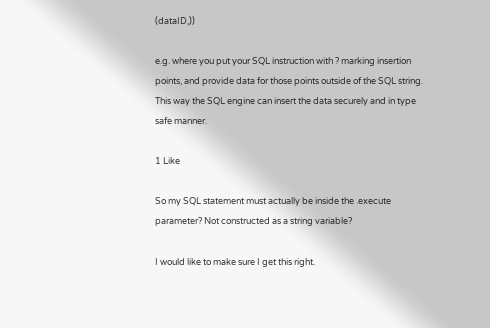(dataID,))

e.g. where you put your SQL instruction with ? marking insertion points, and provide data for those points outside of the SQL string. This way the SQL engine can insert the data securely and in type safe manner.

1 Like

So my SQL statement must actually be inside the .execute parameter? Not constructed as a string variable?

I would like to make sure I get this right.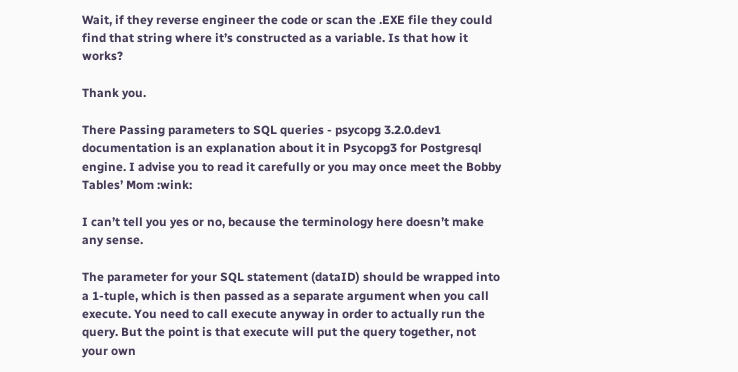Wait, if they reverse engineer the code or scan the .EXE file they could find that string where it’s constructed as a variable. Is that how it works?

Thank you.

There Passing parameters to SQL queries - psycopg 3.2.0.dev1 documentation is an explanation about it in Psycopg3 for Postgresql engine. I advise you to read it carefully or you may once meet the Bobby Tables’ Mom :wink:

I can’t tell you yes or no, because the terminology here doesn’t make any sense.

The parameter for your SQL statement (dataID) should be wrapped into a 1-tuple, which is then passed as a separate argument when you call execute. You need to call execute anyway in order to actually run the query. But the point is that execute will put the query together, not your own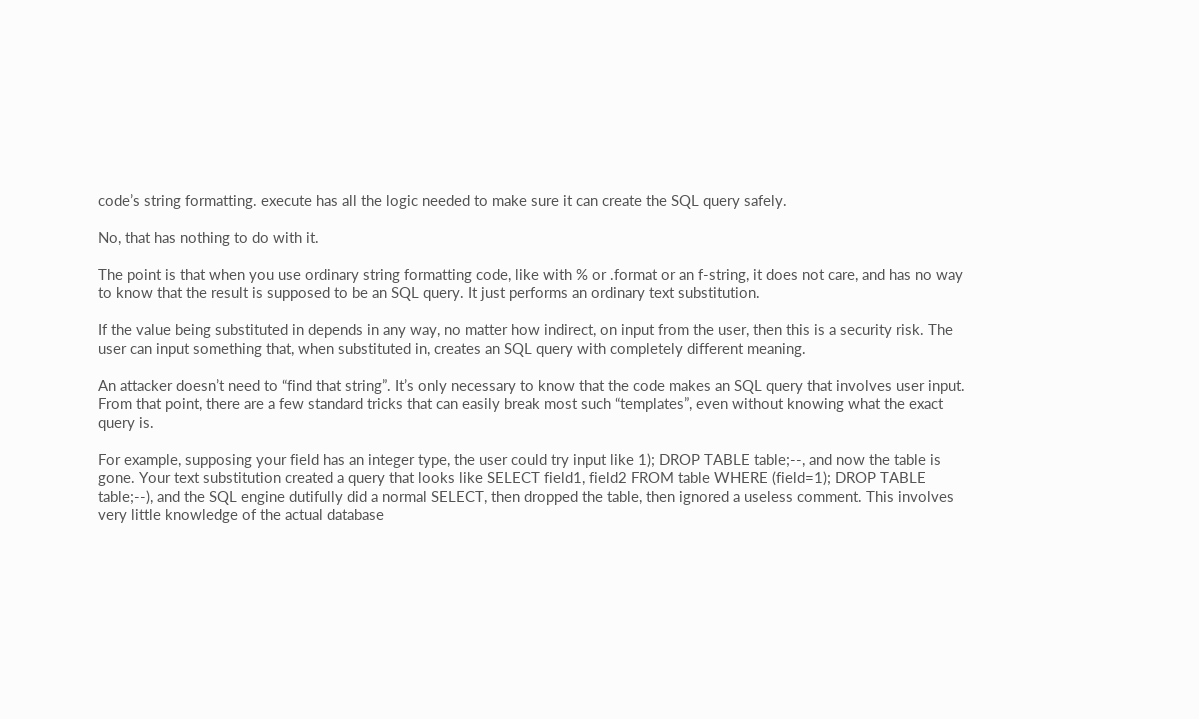code’s string formatting. execute has all the logic needed to make sure it can create the SQL query safely.

No, that has nothing to do with it.

The point is that when you use ordinary string formatting code, like with % or .format or an f-string, it does not care, and has no way to know that the result is supposed to be an SQL query. It just performs an ordinary text substitution.

If the value being substituted in depends in any way, no matter how indirect, on input from the user, then this is a security risk. The user can input something that, when substituted in, creates an SQL query with completely different meaning.

An attacker doesn’t need to “find that string”. It’s only necessary to know that the code makes an SQL query that involves user input. From that point, there are a few standard tricks that can easily break most such “templates”, even without knowing what the exact query is.

For example, supposing your field has an integer type, the user could try input like 1); DROP TABLE table;--, and now the table is gone. Your text substitution created a query that looks like SELECT field1, field2 FROM table WHERE (field=1); DROP TABLE table;--), and the SQL engine dutifully did a normal SELECT, then dropped the table, then ignored a useless comment. This involves very little knowledge of the actual database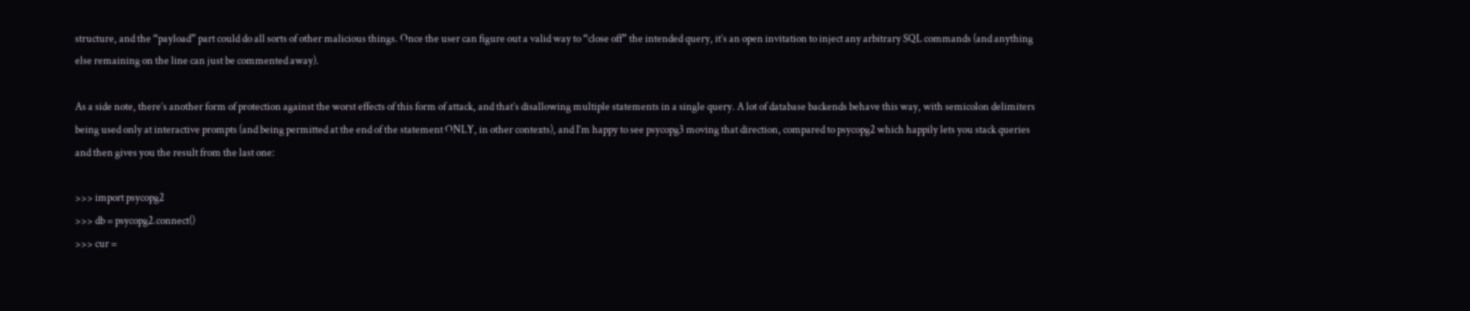structure, and the “payload” part could do all sorts of other malicious things. Once the user can figure out a valid way to “close off” the intended query, it’s an open invitation to inject any arbitrary SQL commands (and anything else remaining on the line can just be commented away).

As a side note, there’s another form of protection against the worst effects of this form of attack, and that’s disallowing multiple statements in a single query. A lot of database backends behave this way, with semicolon delimiters being used only at interactive prompts (and being permitted at the end of the statement ONLY, in other contexts), and I’m happy to see psycopg3 moving that direction, compared to psycopg2 which happily lets you stack queries and then gives you the result from the last one:

>>> import psycopg2
>>> db = psycopg2.connect()
>>> cur =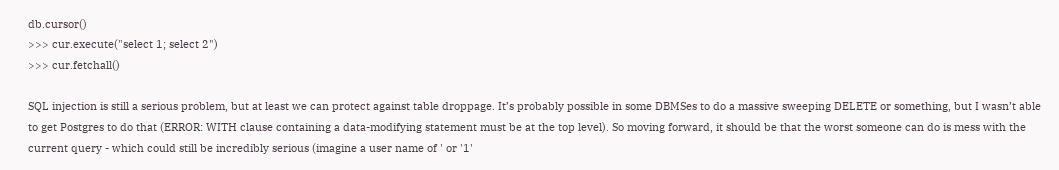db.cursor()
>>> cur.execute("select 1; select 2")
>>> cur.fetchall()

SQL injection is still a serious problem, but at least we can protect against table droppage. It’s probably possible in some DBMSes to do a massive sweeping DELETE or something, but I wasn’t able to get Postgres to do that (ERROR: WITH clause containing a data-modifying statement must be at the top level). So moving forward, it should be that the worst someone can do is mess with the current query - which could still be incredibly serious (imagine a user name of ' or '1'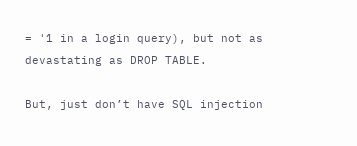= '1 in a login query), but not as devastating as DROP TABLE.

But, just don’t have SQL injection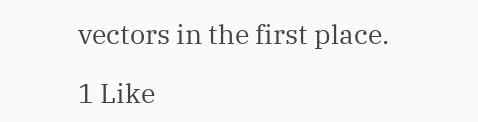vectors in the first place.

1 Like